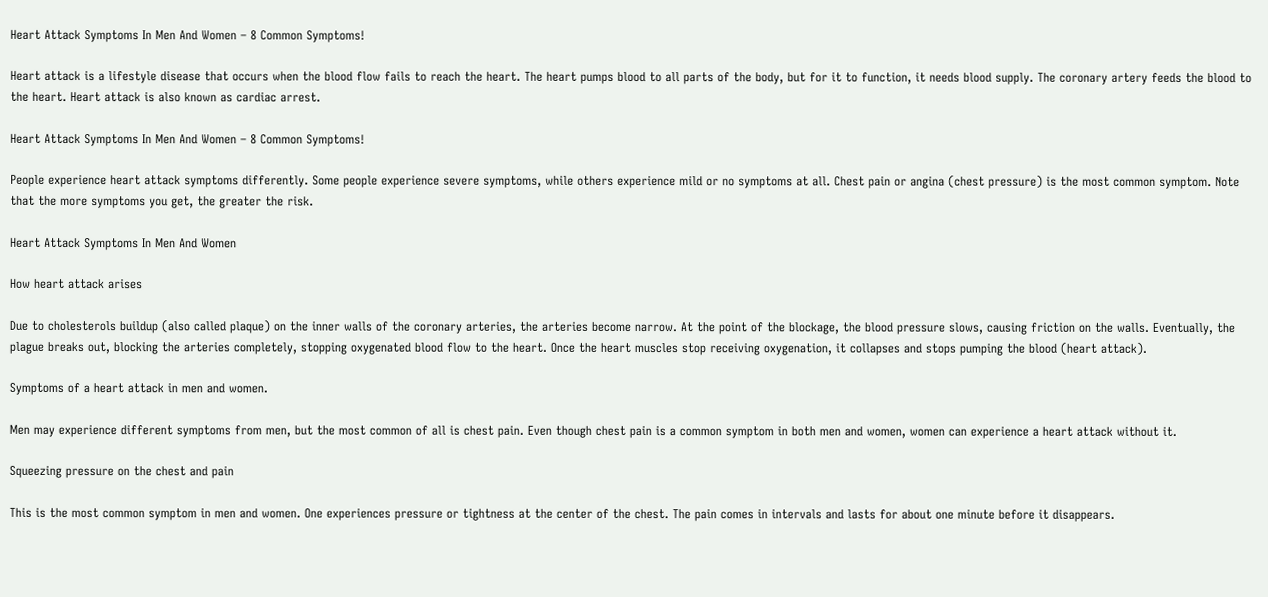Heart Attack Symptoms In Men And Women – 8 Common Symptoms!

Heart attack is a lifestyle disease that occurs when the blood flow fails to reach the heart. The heart pumps blood to all parts of the body, but for it to function, it needs blood supply. The coronary artery feeds the blood to the heart. Heart attack is also known as cardiac arrest.

Heart Attack Symptoms In Men And Women – 8 Common Symptoms!

People experience heart attack symptoms differently. Some people experience severe symptoms, while others experience mild or no symptoms at all. Chest pain or angina (chest pressure) is the most common symptom. Note that the more symptoms you get, the greater the risk.

Heart Attack Symptoms In Men And Women

How heart attack arises

Due to cholesterols buildup (also called plaque) on the inner walls of the coronary arteries, the arteries become narrow. At the point of the blockage, the blood pressure slows, causing friction on the walls. Eventually, the plague breaks out, blocking the arteries completely, stopping oxygenated blood flow to the heart. Once the heart muscles stop receiving oxygenation, it collapses and stops pumping the blood (heart attack).

Symptoms of a heart attack in men and women.

Men may experience different symptoms from men, but the most common of all is chest pain. Even though chest pain is a common symptom in both men and women, women can experience a heart attack without it.

Squeezing pressure on the chest and pain

This is the most common symptom in men and women. One experiences pressure or tightness at the center of the chest. The pain comes in intervals and lasts for about one minute before it disappears.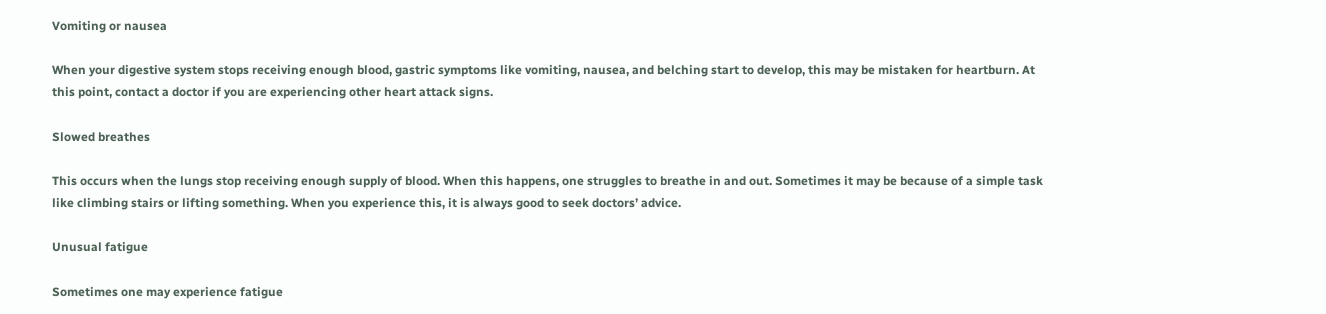Vomiting or nausea

When your digestive system stops receiving enough blood, gastric symptoms like vomiting, nausea, and belching start to develop, this may be mistaken for heartburn. At this point, contact a doctor if you are experiencing other heart attack signs.

Slowed breathes

This occurs when the lungs stop receiving enough supply of blood. When this happens, one struggles to breathe in and out. Sometimes it may be because of a simple task like climbing stairs or lifting something. When you experience this, it is always good to seek doctors’ advice.

Unusual fatigue

Sometimes one may experience fatigue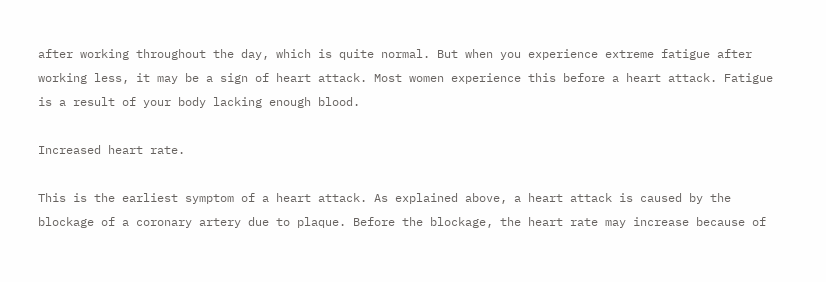after working throughout the day, which is quite normal. But when you experience extreme fatigue after working less, it may be a sign of heart attack. Most women experience this before a heart attack. Fatigue is a result of your body lacking enough blood.

Increased heart rate.

This is the earliest symptom of a heart attack. As explained above, a heart attack is caused by the blockage of a coronary artery due to plaque. Before the blockage, the heart rate may increase because of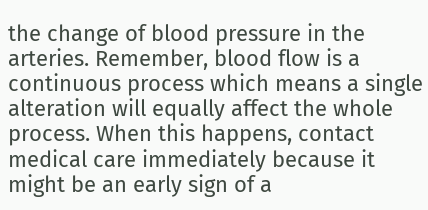the change of blood pressure in the arteries. Remember, blood flow is a continuous process which means a single alteration will equally affect the whole process. When this happens, contact medical care immediately because it might be an early sign of a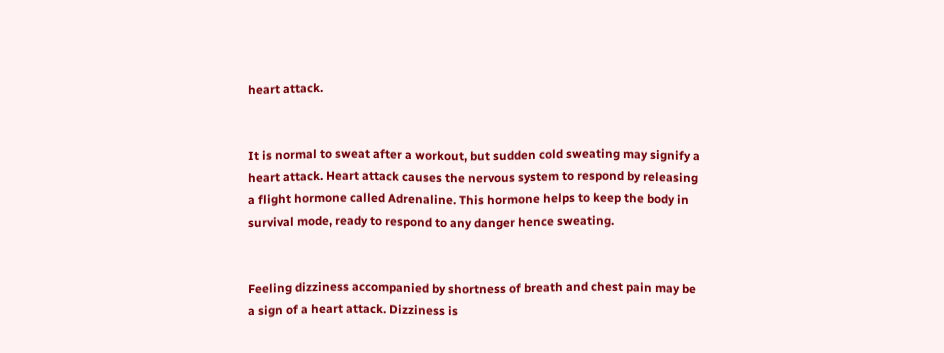heart attack.


It is normal to sweat after a workout, but sudden cold sweating may signify a heart attack. Heart attack causes the nervous system to respond by releasing a flight hormone called Adrenaline. This hormone helps to keep the body in survival mode, ready to respond to any danger hence sweating.


Feeling dizziness accompanied by shortness of breath and chest pain may be a sign of a heart attack. Dizziness is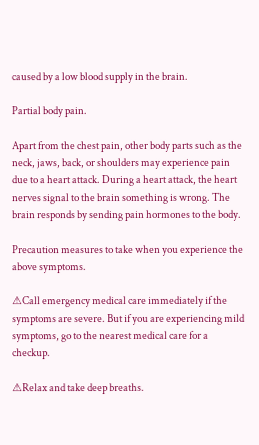caused by a low blood supply in the brain.

Partial body pain.

Apart from the chest pain, other body parts such as the neck, jaws, back, or shoulders may experience pain due to a heart attack. During a heart attack, the heart nerves signal to the brain something is wrong. The brain responds by sending pain hormones to the body.

Precaution measures to take when you experience the above symptoms.

⚠Call emergency medical care immediately if the symptoms are severe. But if you are experiencing mild symptoms, go to the nearest medical care for a checkup.

⚠Relax and take deep breaths.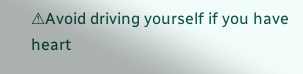⚠Avoid driving yourself if you have heart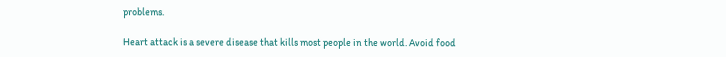problems.

Heart attack is a severe disease that kills most people in the world. Avoid food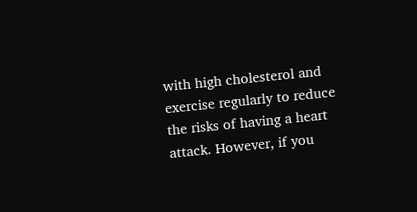with high cholesterol and exercise regularly to reduce the risks of having a heart attack. However, if you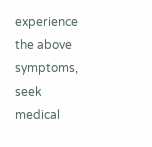experience the above symptoms, seek medical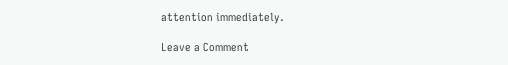attention immediately.

Leave a Comment